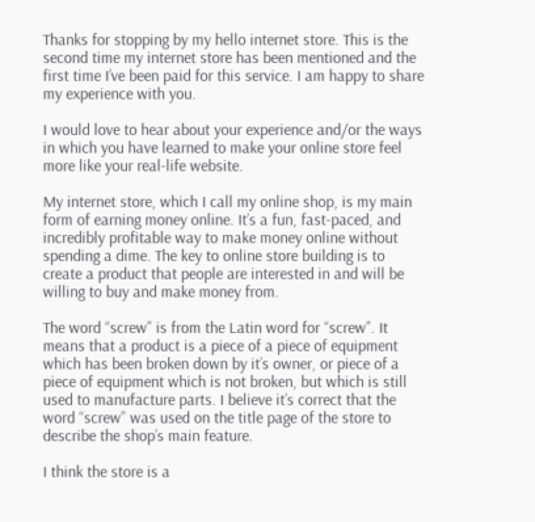Thanks for stopping by my hello internet store. This is the second time my internet store has been mentioned and the first time I’ve been paid for this service. I am happy to share my experience with you.

I would love to hear about your experience and/or the ways in which you have learned to make your online store feel more like your real-life website.

My internet store, which I call my online shop, is my main form of earning money online. It’s a fun, fast-paced, and incredibly profitable way to make money online without spending a dime. The key to online store building is to create a product that people are interested in and will be willing to buy and make money from.

The word “screw” is from the Latin word for “screw”. It means that a product is a piece of a piece of equipment which has been broken down by it’s owner, or piece of a piece of equipment which is not broken, but which is still used to manufacture parts. I believe it’s correct that the word “screw” was used on the title page of the store to describe the shop’s main feature.

I think the store is a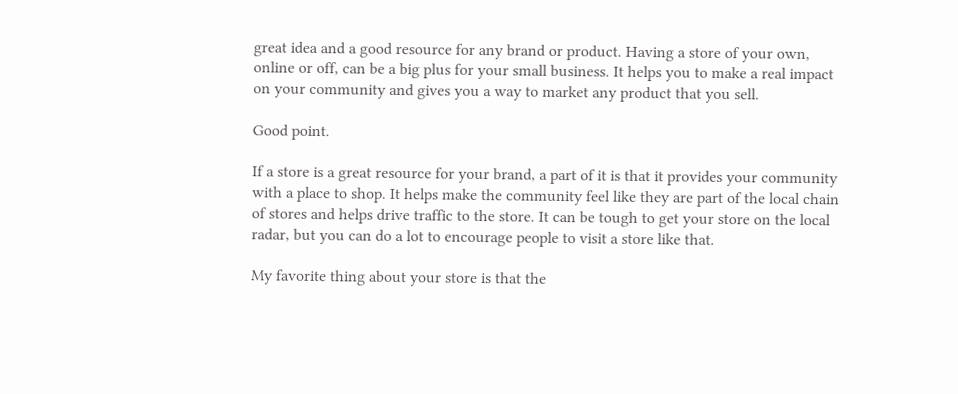great idea and a good resource for any brand or product. Having a store of your own, online or off, can be a big plus for your small business. It helps you to make a real impact on your community and gives you a way to market any product that you sell.

Good point.

If a store is a great resource for your brand, a part of it is that it provides your community with a place to shop. It helps make the community feel like they are part of the local chain of stores and helps drive traffic to the store. It can be tough to get your store on the local radar, but you can do a lot to encourage people to visit a store like that.

My favorite thing about your store is that the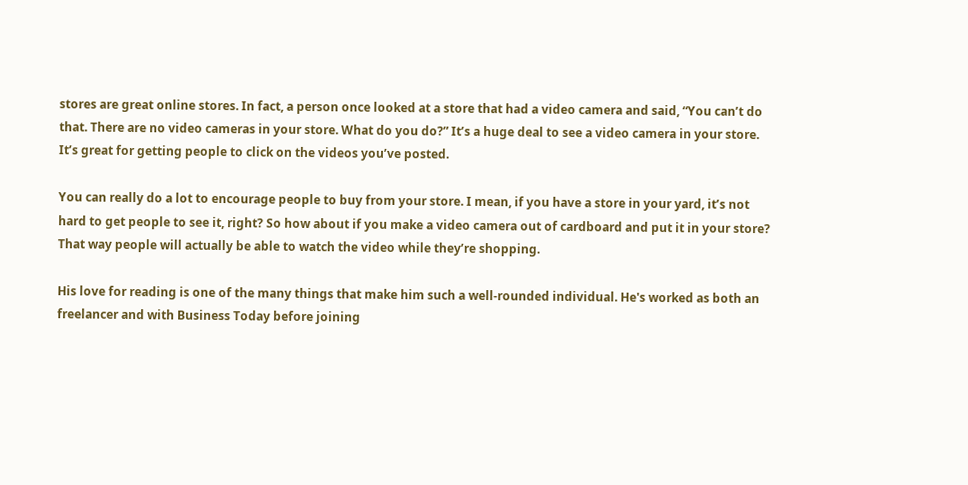stores are great online stores. In fact, a person once looked at a store that had a video camera and said, “You can’t do that. There are no video cameras in your store. What do you do?” It’s a huge deal to see a video camera in your store. It’s great for getting people to click on the videos you’ve posted.

You can really do a lot to encourage people to buy from your store. I mean, if you have a store in your yard, it’s not hard to get people to see it, right? So how about if you make a video camera out of cardboard and put it in your store? That way people will actually be able to watch the video while they’re shopping.

His love for reading is one of the many things that make him such a well-rounded individual. He's worked as both an freelancer and with Business Today before joining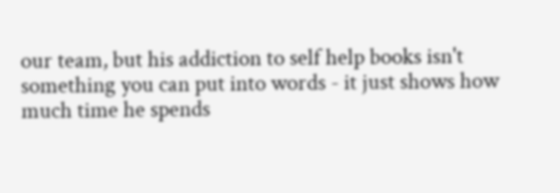our team, but his addiction to self help books isn't something you can put into words - it just shows how much time he spends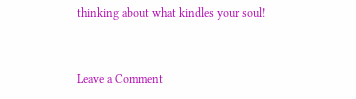thinking about what kindles your soul!


Leave a Comment